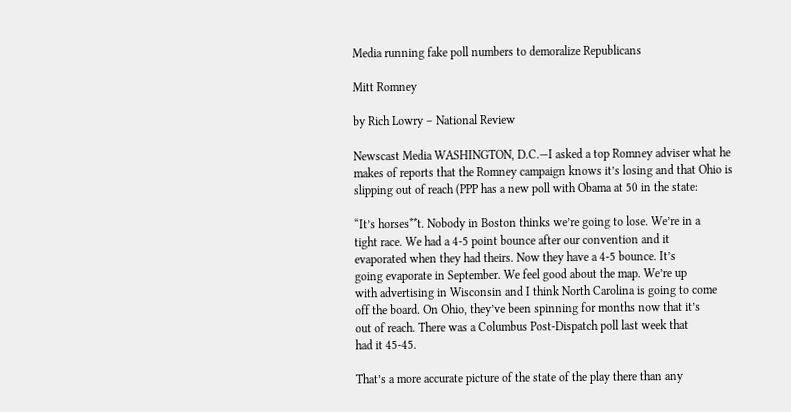Media running fake poll numbers to demoralize Republicans

Mitt Romney

by Rich Lowry – National Review

Newscast Media WASHINGTON, D.C.—I asked a top Romney adviser what he makes of reports that the Romney campaign knows it’s losing and that Ohio is slipping out of reach (PPP has a new poll with Obama at 50 in the state:

“It’s horses**t. Nobody in Boston thinks we’re going to lose. We’re in a
tight race. We had a 4-5 point bounce after our convention and it
evaporated when they had theirs. Now they have a 4-5 bounce. It’s
going evaporate in September. We feel good about the map. We’re up
with advertising in Wisconsin and I think North Carolina is going to come
off the board. On Ohio, they’ve been spinning for months now that it’s
out of reach. There was a Columbus Post-Dispatch poll last week that
had it 45-45.

That’s a more accurate picture of the state of the play there than any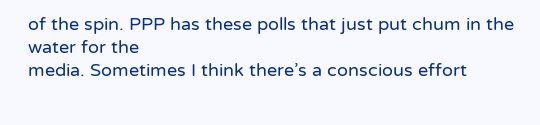of the spin. PPP has these polls that just put chum in the water for the
media. Sometimes I think there’s a conscious effort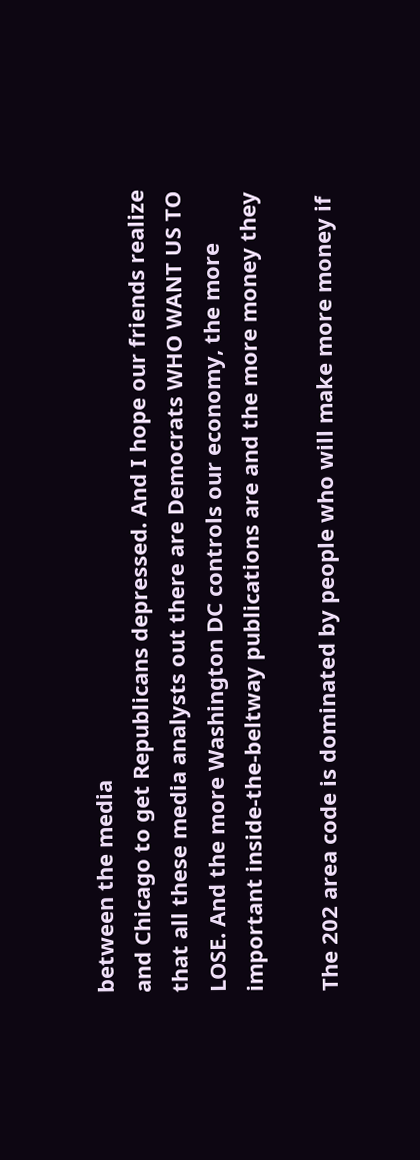between the media
and Chicago to get Republicans depressed. And I hope our friends realize
that all these media analysts out there are Democrats WHO WANT US TO
LOSE. And the more Washington DC controls our economy, the more
important inside-the-beltway publications are and the more money they

The 202 area code is dominated by people who will make more money if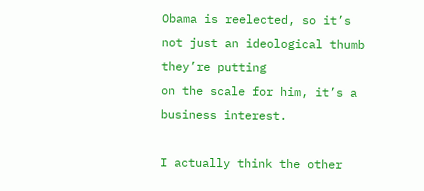Obama is reelected, so it’s not just an ideological thumb they’re putting
on the scale for him, it’s a business interest.

I actually think the other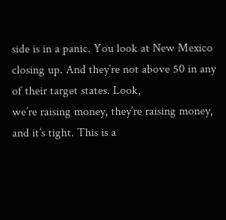side is in a panic. You look at New Mexico
closing up. And they’re not above 50 in any of their target states. Look,
we’re raising money, they’re raising money, and it’s tight. This is a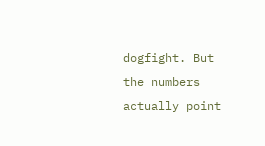dogfight. But the numbers actually point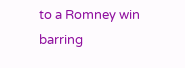to a Romney win barring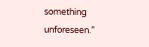something unforeseen.”